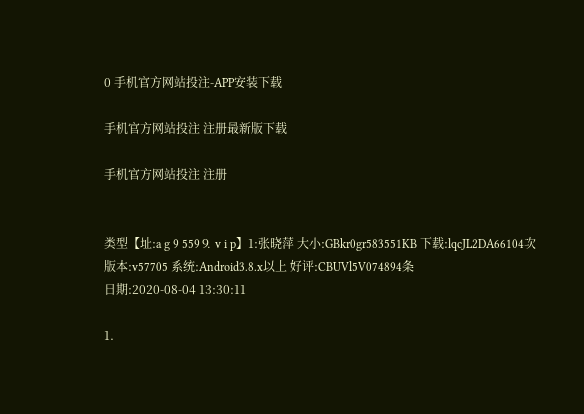0 手机官方网站投注-APP安装下载

手机官方网站投注 注册最新版下载

手机官方网站投注 注册


类型【址:a g 9 559⒐ v i p】1:张晓萍 大小:GBkr0gr583551KB 下载:lqcJL2DA66104次
版本:v57705 系统:Android3.8.x以上 好评:CBUVl5V074894条
日期:2020-08-04 13:30:11

1.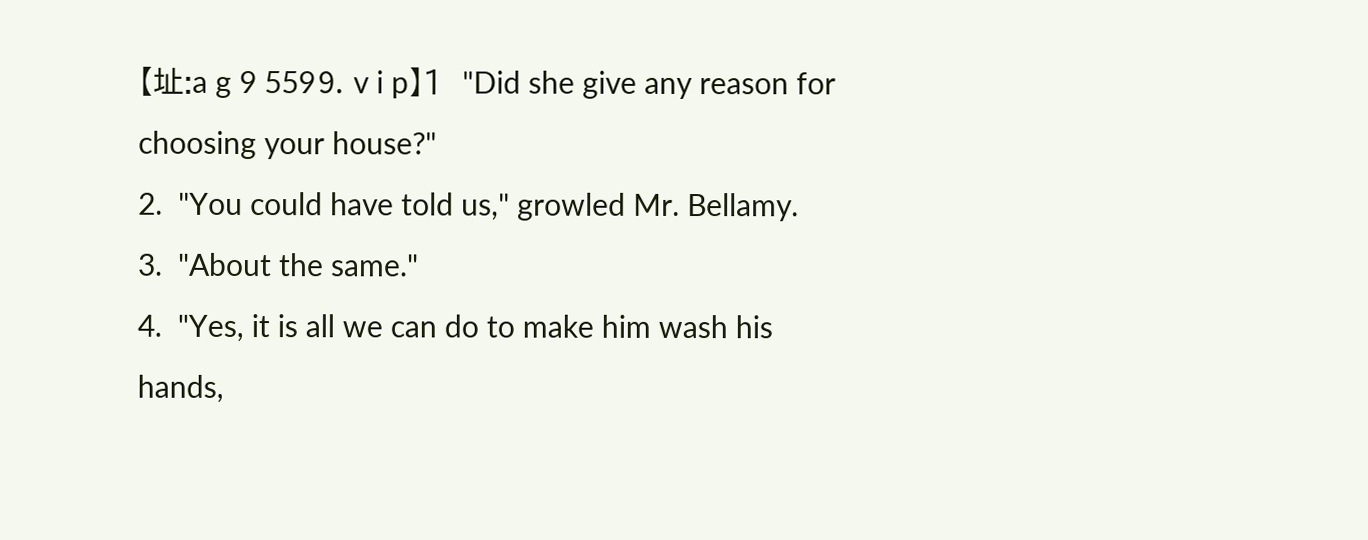【址:a g 9 559⒐ v i p】1  "Did she give any reason for choosing your house?"
2.  "You could have told us," growled Mr. Bellamy.
3.  "About the same."
4.  "Yes, it is all we can do to make him wash his hands,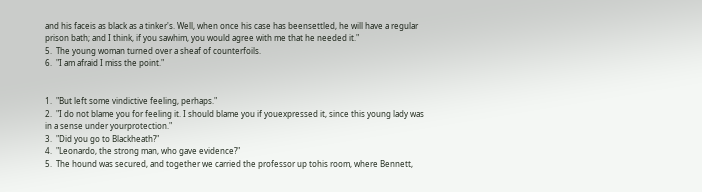and his faceis as black as a tinker's. Well, when once his case has beensettled, he will have a regular prison bath; and I think, if you sawhim, you would agree with me that he needed it."
5.  The young woman turned over a sheaf of counterfoils.
6.  "I am afraid I miss the point."


1.  "But left some vindictive feeling, perhaps."
2.  "I do not blame you for feeling it. I should blame you if youexpressed it, since this young lady was in a sense under yourprotection."
3.  "Did you go to Blackheath?"
4.  "Leonardo, the strong man, who gave evidence?"
5.  The hound was secured, and together we carried the professor up tohis room, where Bennett,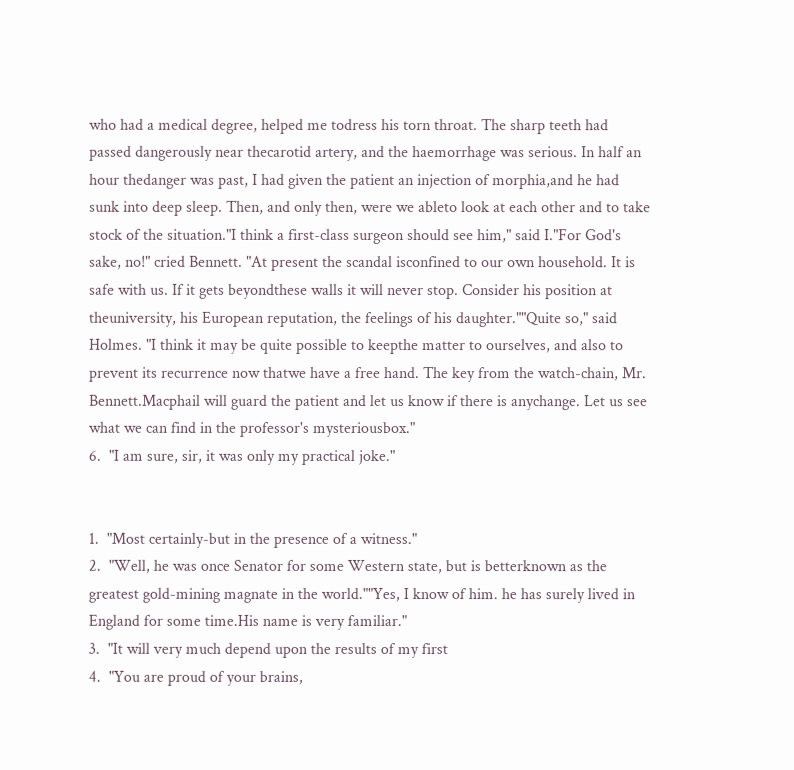who had a medical degree, helped me todress his torn throat. The sharp teeth had passed dangerously near thecarotid artery, and the haemorrhage was serious. In half an hour thedanger was past, I had given the patient an injection of morphia,and he had sunk into deep sleep. Then, and only then, were we ableto look at each other and to take stock of the situation."I think a first-class surgeon should see him," said I."For God's sake, no!" cried Bennett. "At present the scandal isconfined to our own household. It is safe with us. If it gets beyondthese walls it will never stop. Consider his position at theuniversity, his European reputation, the feelings of his daughter.""Quite so," said Holmes. "I think it may be quite possible to keepthe matter to ourselves, and also to prevent its recurrence now thatwe have a free hand. The key from the watch-chain, Mr. Bennett.Macphail will guard the patient and let us know if there is anychange. Let us see what we can find in the professor's mysteriousbox."
6.  "I am sure, sir, it was only my practical joke."


1.  "Most certainly-but in the presence of a witness."
2.  "Well, he was once Senator for some Western state, but is betterknown as the greatest gold-mining magnate in the world.""Yes, I know of him. he has surely lived in England for some time.His name is very familiar."
3.  "It will very much depend upon the results of my first
4.  "You are proud of your brains,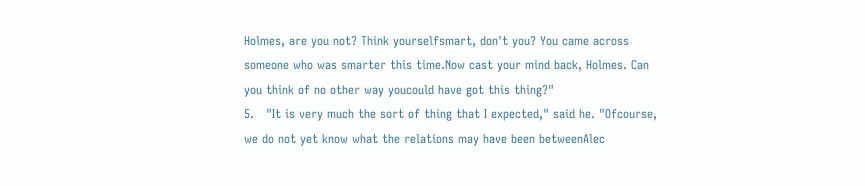Holmes, are you not? Think yourselfsmart, don't you? You came across someone who was smarter this time.Now cast your mind back, Holmes. Can you think of no other way youcould have got this thing?"
5.   "It is very much the sort of thing that I expected," said he. "Ofcourse, we do not yet know what the relations may have been betweenAlec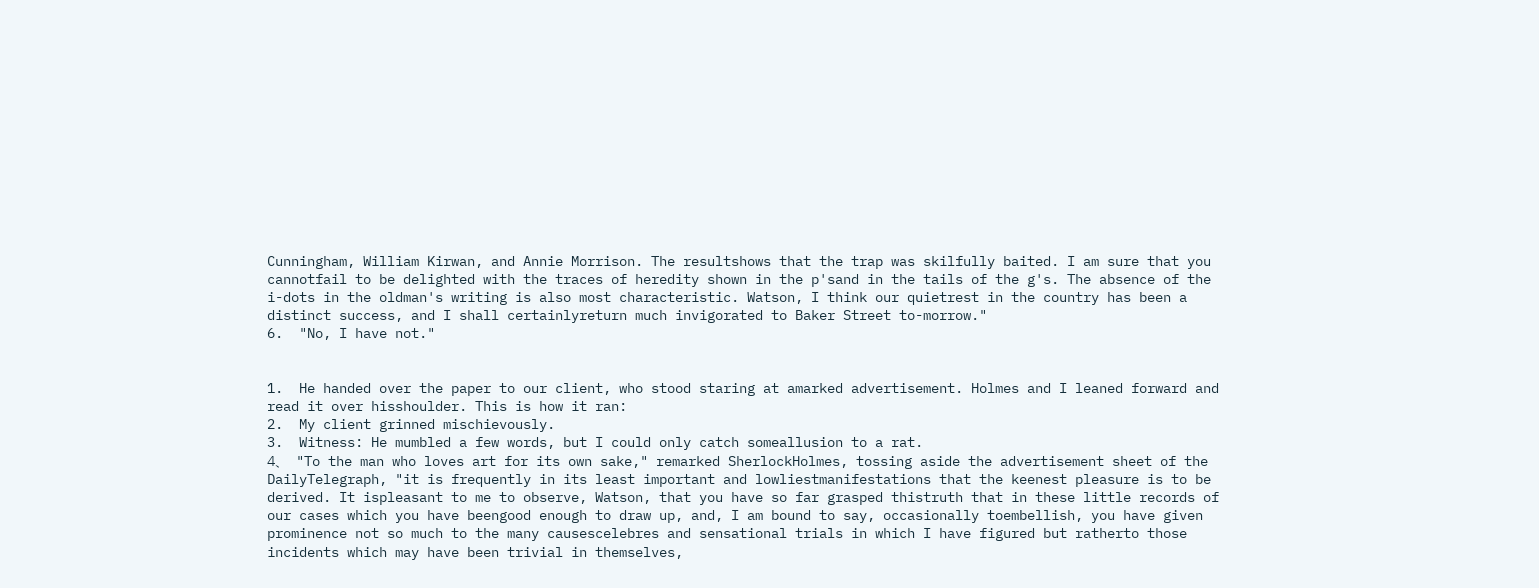Cunningham, William Kirwan, and Annie Morrison. The resultshows that the trap was skilfully baited. I am sure that you cannotfail to be delighted with the traces of heredity shown in the p'sand in the tails of the g's. The absence of the i-dots in the oldman's writing is also most characteristic. Watson, I think our quietrest in the country has been a distinct success, and I shall certainlyreturn much invigorated to Baker Street to-morrow."
6.  "No, I have not."


1.  He handed over the paper to our client, who stood staring at amarked advertisement. Holmes and I leaned forward and read it over hisshoulder. This is how it ran:
2.  My client grinned mischievously.
3.  Witness: He mumbled a few words, but I could only catch someallusion to a rat.
4、  "To the man who loves art for its own sake," remarked SherlockHolmes, tossing aside the advertisement sheet of the DailyTelegraph, "it is frequently in its least important and lowliestmanifestations that the keenest pleasure is to be derived. It ispleasant to me to observe, Watson, that you have so far grasped thistruth that in these little records of our cases which you have beengood enough to draw up, and, I am bound to say, occasionally toembellish, you have given prominence not so much to the many causescelebres and sensational trials in which I have figured but ratherto those incidents which may have been trivial in themselves,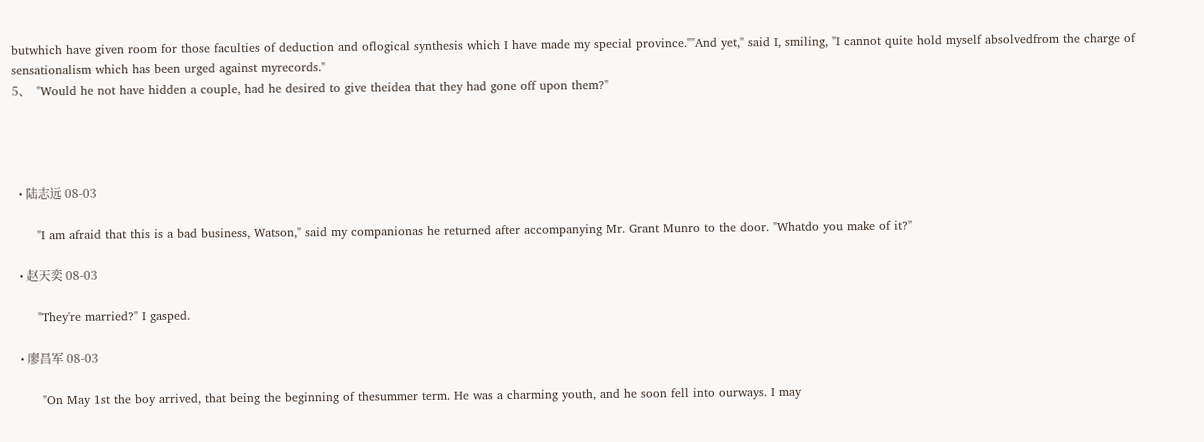butwhich have given room for those faculties of deduction and oflogical synthesis which I have made my special province.""And yet," said I, smiling, "I cannot quite hold myself absolvedfrom the charge of sensationalism which has been urged against myrecords."
5、  "Would he not have hidden a couple, had he desired to give theidea that they had gone off upon them?"




  • 陆志远 08-03

      "I am afraid that this is a bad business, Watson," said my companionas he returned after accompanying Mr. Grant Munro to the door. "Whatdo you make of it?"

  • 赵天奕 08-03

      "They're married?" I gasped.

  • 廖昌军 08-03

       "On May 1st the boy arrived, that being the beginning of thesummer term. He was a charming youth, and he soon fell into ourways. I may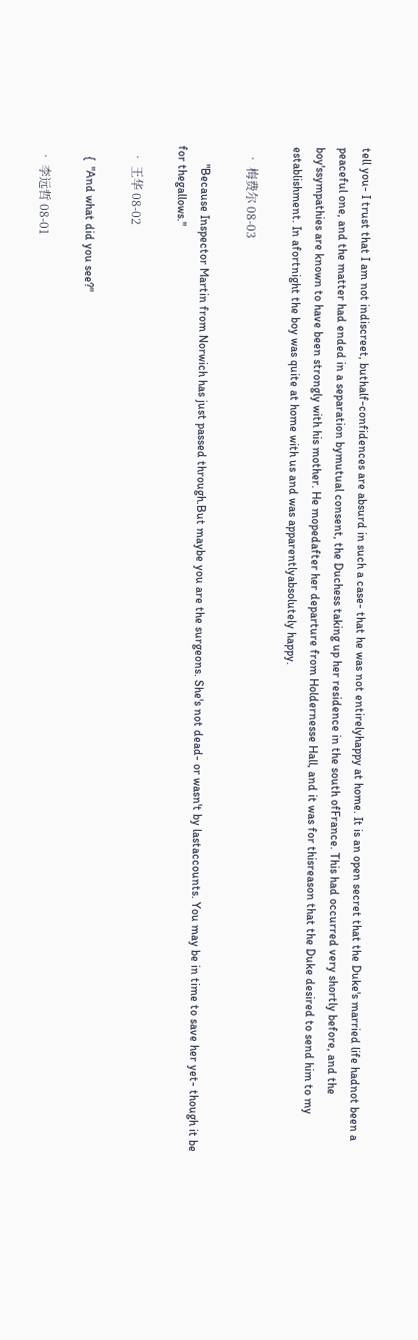tell you- I trust that I am not indiscreet, buthalf-confidences are absurd in such a case- that he was not entirelyhappy at home. It is an open secret that the Duke's married life hadnot been a peaceful one, and the matter had ended in a separation bymutual consent, the Duchess taking up her residence in the south ofFrance. This had occurred very shortly before, and the boy'ssympathies are known to have been strongly with his mother. He mopedafter her departure from Holdernesse Hall, and it was for thisreason that the Duke desired to send him to my establishment. In afortnight the boy was quite at home with us and was apparentlyabsolutely happy.

  • 梅费尔 08-03

      "Because Inspector Martin from Norwich has just passed through.But maybe you are the surgeons. She's not dead- or wasn't by lastaccounts. You may be in time to save her yet- though it be for thegallows."

  • 王华 08-02

    {  "And what did you see?"

  • 李远哲 08-01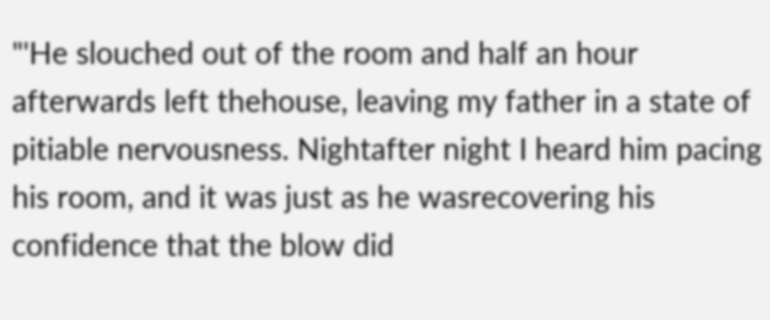"'He slouched out of the room and half an hour afterwards left thehouse, leaving my father in a state of pitiable nervousness. Nightafter night I heard him pacing his room, and it was just as he wasrecovering his confidence that the blow did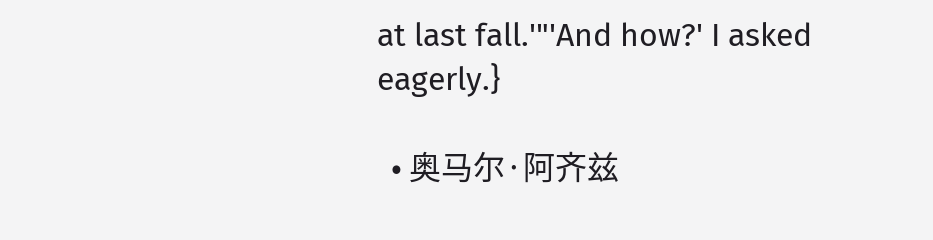at last fall.'"'And how?' I asked eagerly.}

  • 奥马尔·阿齐兹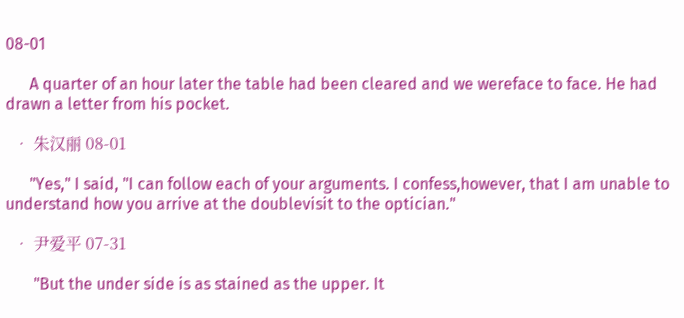08-01

      A quarter of an hour later the table had been cleared and we wereface to face. He had drawn a letter from his pocket.

  • 朱汉丽 08-01

      "Yes," I said, "I can follow each of your arguments. I confess,however, that I am unable to understand how you arrive at the doublevisit to the optician."

  • 尹爱平 07-31

       "But the under side is as stained as the upper. It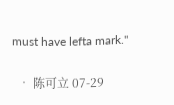must have lefta mark."

  • 陈可立 07-29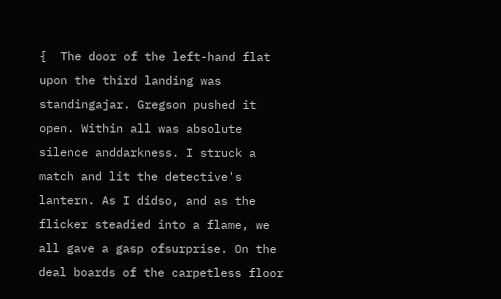{  The door of the left-hand flat upon the third landing was standingajar. Gregson pushed it open. Within all was absolute silence anddarkness. I struck a match and lit the detective's lantern. As I didso, and as the flicker steadied into a flame, we all gave a gasp ofsurprise. On the deal boards of the carpetless floor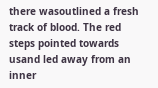there wasoutlined a fresh track of blood. The red steps pointed towards usand led away from an inner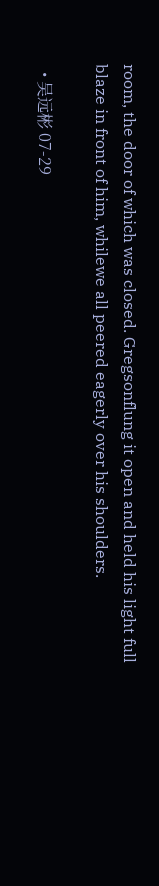room, the door of which was closed. Gregsonflung it open and held his light full blaze in front of him, whilewe all peered eagerly over his shoulders.

  • 吴远彬 07-29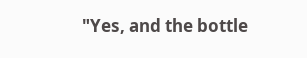"Yes, and the bottle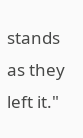stands as they left it."